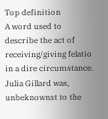Top definition
A word used to describe the act of receiving/giving felatio in a dire circumstance.
Julia Gillard was, unbeknownst to the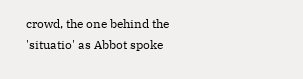crowd, the one behind the 'situatio' as Abbot spoke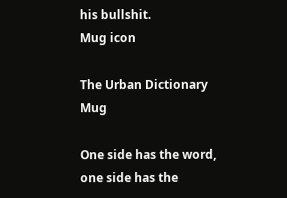his bullshit.
Mug icon

The Urban Dictionary Mug

One side has the word, one side has the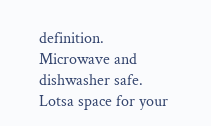definition. Microwave and dishwasher safe. Lotsa space for your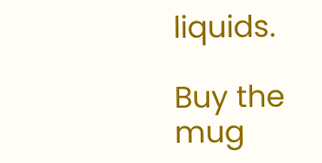liquids.

Buy the mug